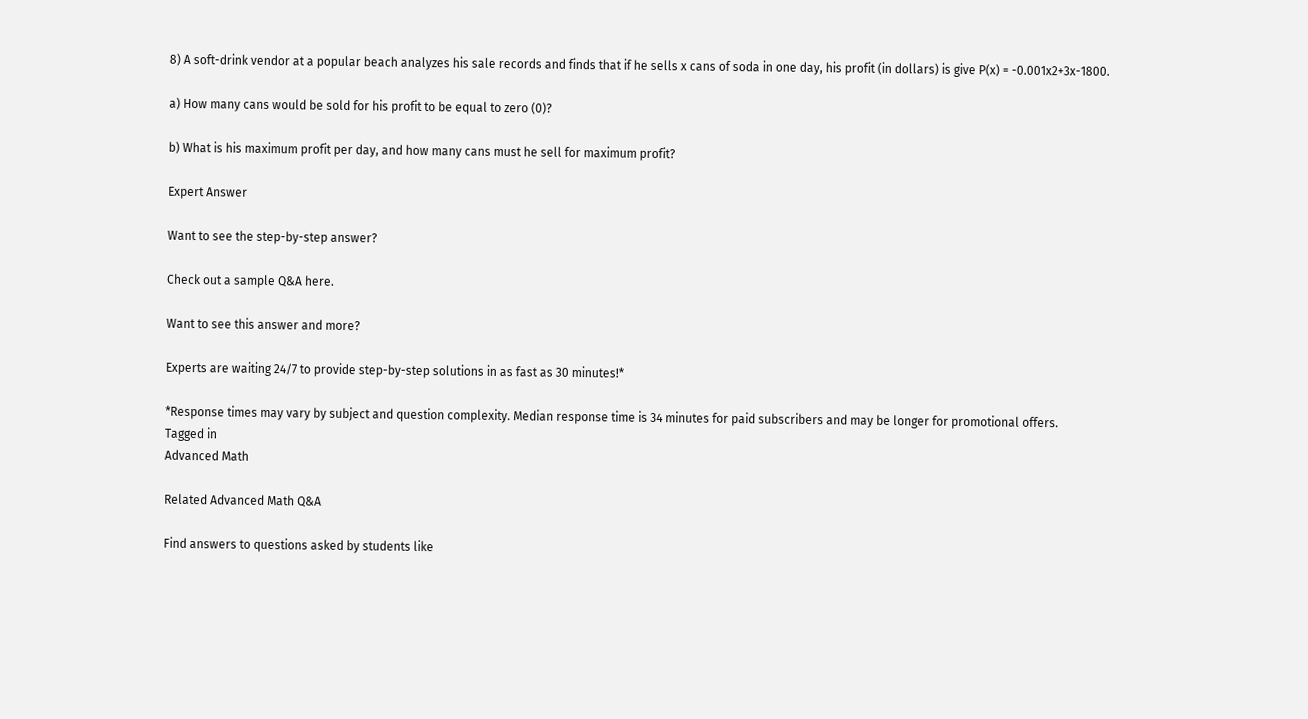8) A soft-drink vendor at a popular beach analyzes his sale records and finds that if he sells x cans of soda in one day, his profit (in dollars) is give P(x) = -0.001x2+3x-1800.

a) How many cans would be sold for his profit to be equal to zero (0)?

b) What is his maximum profit per day, and how many cans must he sell for maximum profit?

Expert Answer

Want to see the step-by-step answer?

Check out a sample Q&A here.

Want to see this answer and more?

Experts are waiting 24/7 to provide step-by-step solutions in as fast as 30 minutes!*

*Response times may vary by subject and question complexity. Median response time is 34 minutes for paid subscribers and may be longer for promotional offers.
Tagged in
Advanced Math

Related Advanced Math Q&A

Find answers to questions asked by students like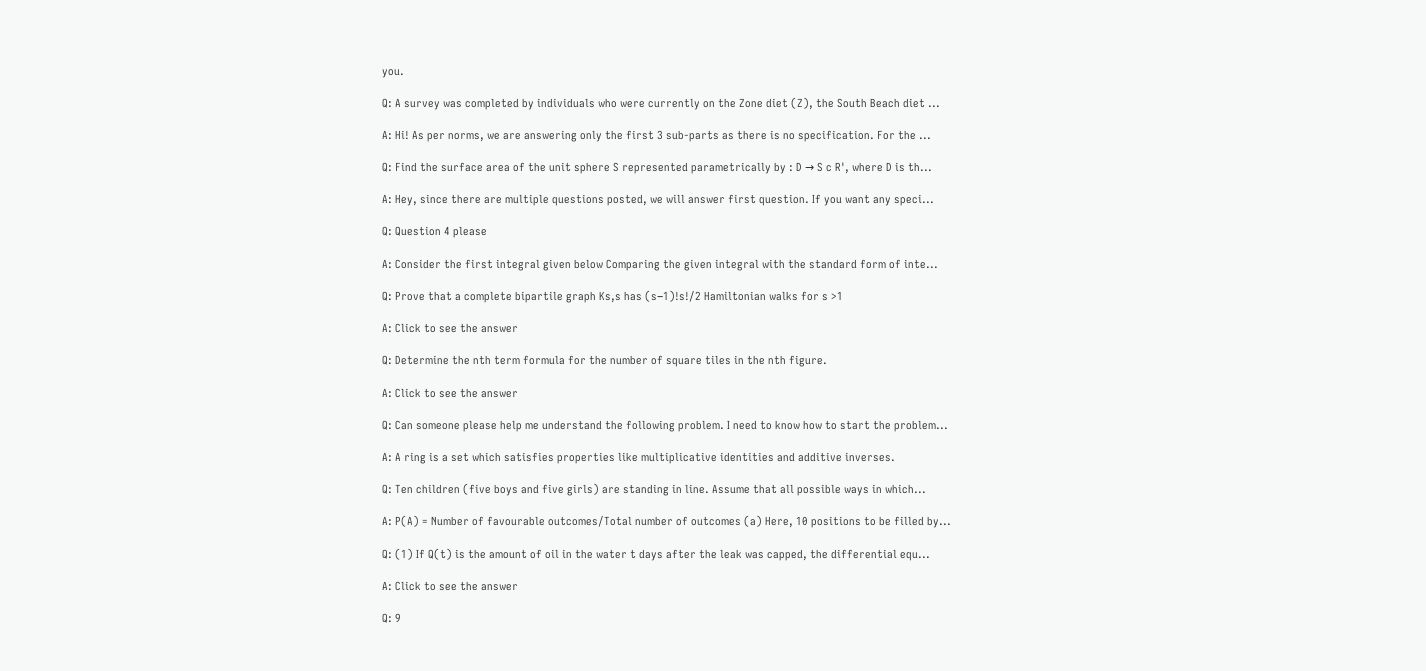you.

Q: A survey was completed by individuals who were currently on the Zone diet (Z), the South Beach diet ...

A: Hi! As per norms, we are answering only the first 3 sub-parts as there is no specification. For the ...

Q: Find the surface area of the unit sphere S represented parametrically by : D → S c R', where D is th...

A: Hey, since there are multiple questions posted, we will answer first question. If you want any speci...

Q: Question 4 please

A: Consider the first integral given below Comparing the given integral with the standard form of inte...

Q: Prove that a complete bipartile graph Ks,s has (s−1)!s!/2 Hamiltonian walks for s >1

A: Click to see the answer

Q: Determine the nth term formula for the number of square tiles in the nth figure.

A: Click to see the answer

Q: Can someone please help me understand the following problem. I need to know how to start the problem...

A: A ring is a set which satisfies properties like multiplicative identities and additive inverses.

Q: Ten children (five boys and five girls) are standing in line. Assume that all possible ways in which...

A: P(A) = Number of favourable outcomes/Total number of outcomes (a) Here, 10 positions to be filled by...

Q: (1) If Q(t) is the amount of oil in the water t days after the leak was capped, the differential equ...

A: Click to see the answer

Q: 9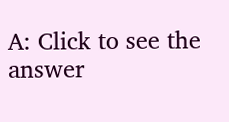A: Click to see the answer